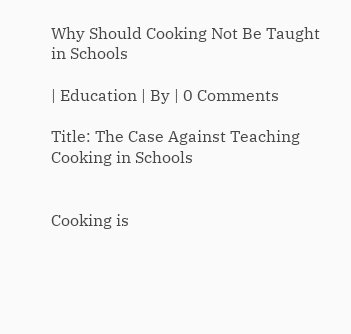Why Should Cooking Not Be Taught in Schools

| Education | By | 0 Comments

Title: The Case Against Teaching Cooking in Schools


Cooking is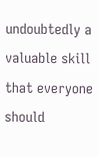undoubtedly a valuable skill that everyone should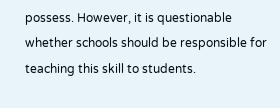possess. However, it is questionable whether schools should be responsible for teaching this skill to students.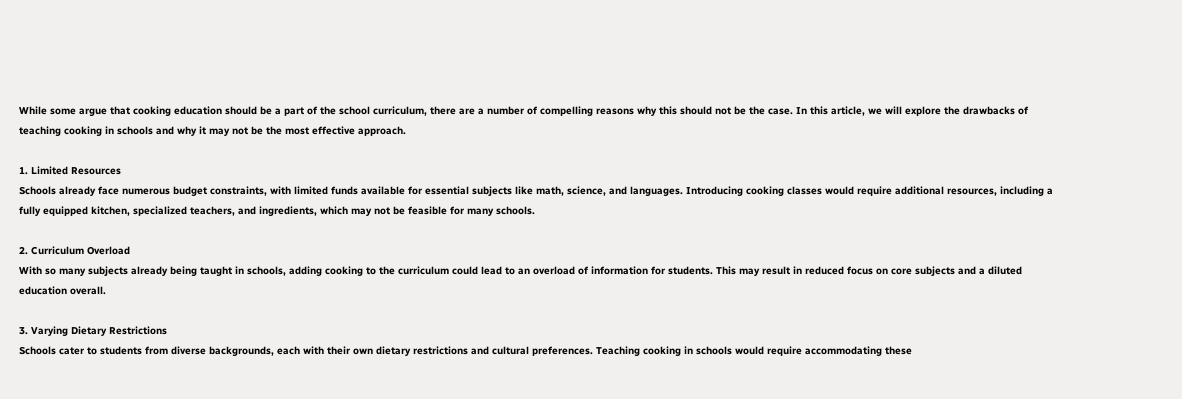While some argue that cooking education should be a part of the school curriculum, there are a number of compelling reasons why this should not be the case. In this article, we will explore the drawbacks of teaching cooking in schools and why it may not be the most effective approach.

1. Limited Resources
Schools already face numerous budget constraints, with limited funds available for essential subjects like math, science, and languages. Introducing cooking classes would require additional resources, including a fully equipped kitchen, specialized teachers, and ingredients, which may not be feasible for many schools.

2. Curriculum Overload
With so many subjects already being taught in schools, adding cooking to the curriculum could lead to an overload of information for students. This may result in reduced focus on core subjects and a diluted education overall.

3. Varying Dietary Restrictions
Schools cater to students from diverse backgrounds, each with their own dietary restrictions and cultural preferences. Teaching cooking in schools would require accommodating these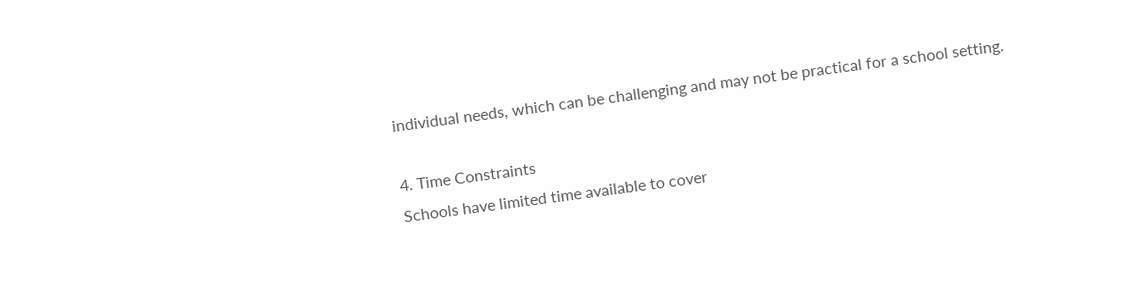individual needs, which can be challenging and may not be practical for a school setting.

4. Time Constraints
Schools have limited time available to cover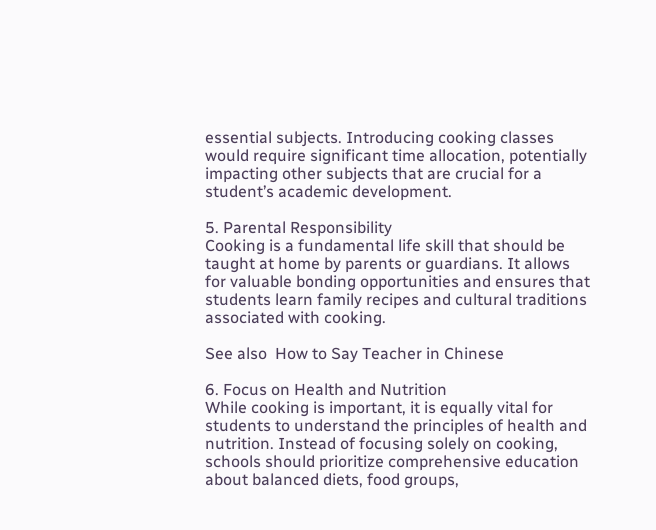essential subjects. Introducing cooking classes would require significant time allocation, potentially impacting other subjects that are crucial for a student’s academic development.

5. Parental Responsibility
Cooking is a fundamental life skill that should be taught at home by parents or guardians. It allows for valuable bonding opportunities and ensures that students learn family recipes and cultural traditions associated with cooking.

See also  How to Say Teacher in Chinese

6. Focus on Health and Nutrition
While cooking is important, it is equally vital for students to understand the principles of health and nutrition. Instead of focusing solely on cooking, schools should prioritize comprehensive education about balanced diets, food groups,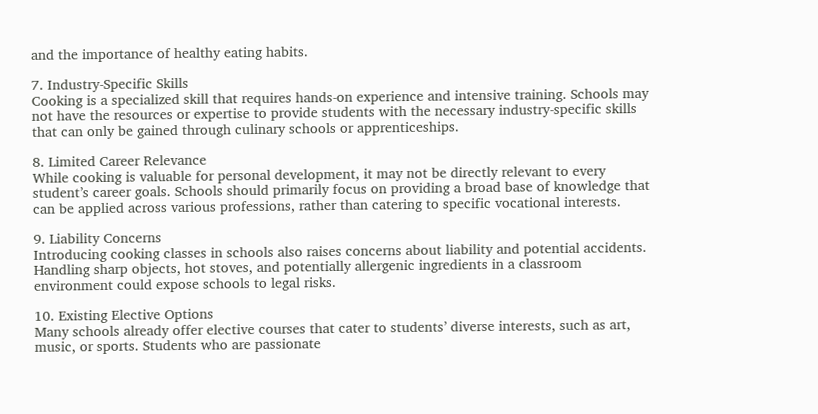and the importance of healthy eating habits.

7. Industry-Specific Skills
Cooking is a specialized skill that requires hands-on experience and intensive training. Schools may not have the resources or expertise to provide students with the necessary industry-specific skills that can only be gained through culinary schools or apprenticeships.

8. Limited Career Relevance
While cooking is valuable for personal development, it may not be directly relevant to every student’s career goals. Schools should primarily focus on providing a broad base of knowledge that can be applied across various professions, rather than catering to specific vocational interests.

9. Liability Concerns
Introducing cooking classes in schools also raises concerns about liability and potential accidents. Handling sharp objects, hot stoves, and potentially allergenic ingredients in a classroom environment could expose schools to legal risks.

10. Existing Elective Options
Many schools already offer elective courses that cater to students’ diverse interests, such as art, music, or sports. Students who are passionate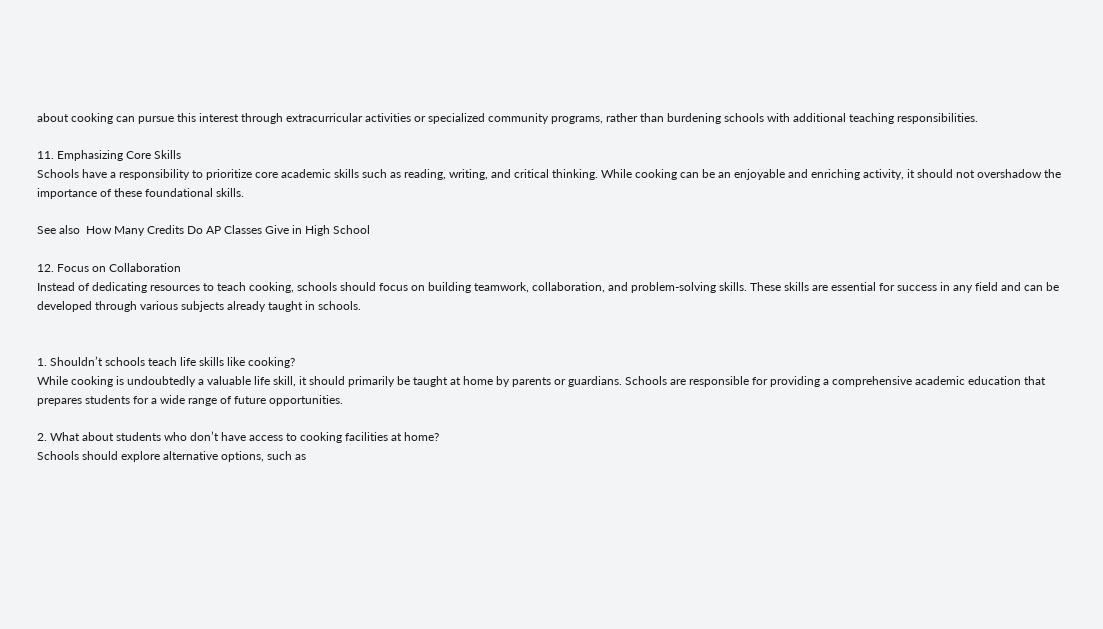about cooking can pursue this interest through extracurricular activities or specialized community programs, rather than burdening schools with additional teaching responsibilities.

11. Emphasizing Core Skills
Schools have a responsibility to prioritize core academic skills such as reading, writing, and critical thinking. While cooking can be an enjoyable and enriching activity, it should not overshadow the importance of these foundational skills.

See also  How Many Credits Do AP Classes Give in High School

12. Focus on Collaboration
Instead of dedicating resources to teach cooking, schools should focus on building teamwork, collaboration, and problem-solving skills. These skills are essential for success in any field and can be developed through various subjects already taught in schools.


1. Shouldn’t schools teach life skills like cooking?
While cooking is undoubtedly a valuable life skill, it should primarily be taught at home by parents or guardians. Schools are responsible for providing a comprehensive academic education that prepares students for a wide range of future opportunities.

2. What about students who don’t have access to cooking facilities at home?
Schools should explore alternative options, such as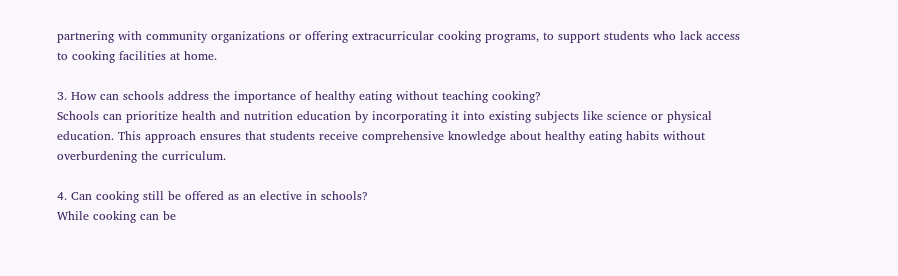partnering with community organizations or offering extracurricular cooking programs, to support students who lack access to cooking facilities at home.

3. How can schools address the importance of healthy eating without teaching cooking?
Schools can prioritize health and nutrition education by incorporating it into existing subjects like science or physical education. This approach ensures that students receive comprehensive knowledge about healthy eating habits without overburdening the curriculum.

4. Can cooking still be offered as an elective in schools?
While cooking can be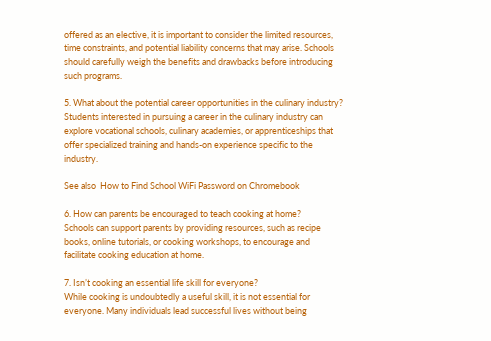offered as an elective, it is important to consider the limited resources, time constraints, and potential liability concerns that may arise. Schools should carefully weigh the benefits and drawbacks before introducing such programs.

5. What about the potential career opportunities in the culinary industry?
Students interested in pursuing a career in the culinary industry can explore vocational schools, culinary academies, or apprenticeships that offer specialized training and hands-on experience specific to the industry.

See also  How to Find School WiFi Password on Chromebook

6. How can parents be encouraged to teach cooking at home?
Schools can support parents by providing resources, such as recipe books, online tutorials, or cooking workshops, to encourage and facilitate cooking education at home.

7. Isn’t cooking an essential life skill for everyone?
While cooking is undoubtedly a useful skill, it is not essential for everyone. Many individuals lead successful lives without being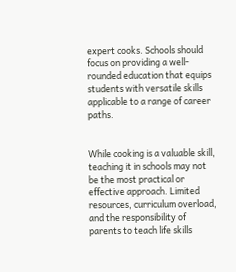expert cooks. Schools should focus on providing a well-rounded education that equips students with versatile skills applicable to a range of career paths.


While cooking is a valuable skill, teaching it in schools may not be the most practical or effective approach. Limited resources, curriculum overload, and the responsibility of parents to teach life skills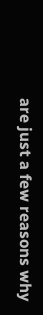are just a few reasons why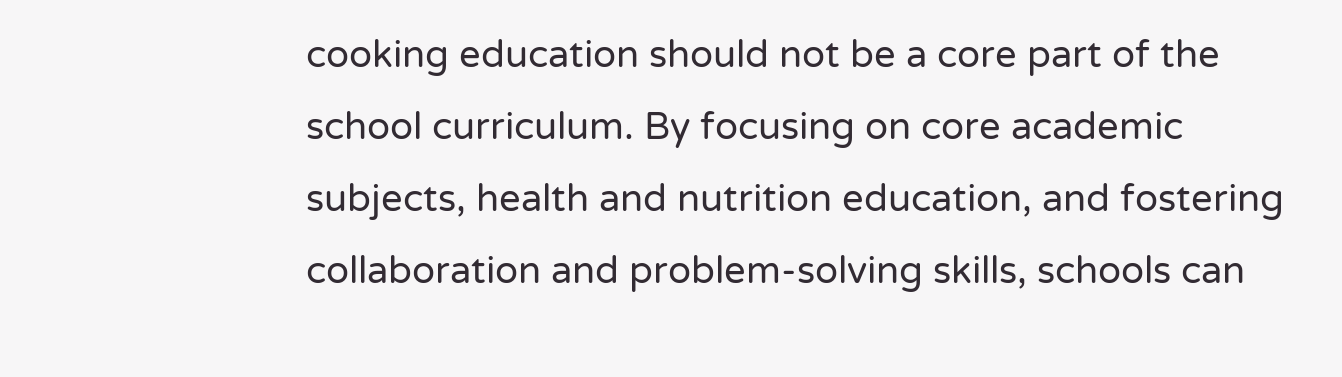cooking education should not be a core part of the school curriculum. By focusing on core academic subjects, health and nutrition education, and fostering collaboration and problem-solving skills, schools can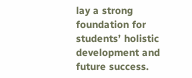lay a strong foundation for students’ holistic development and future success.